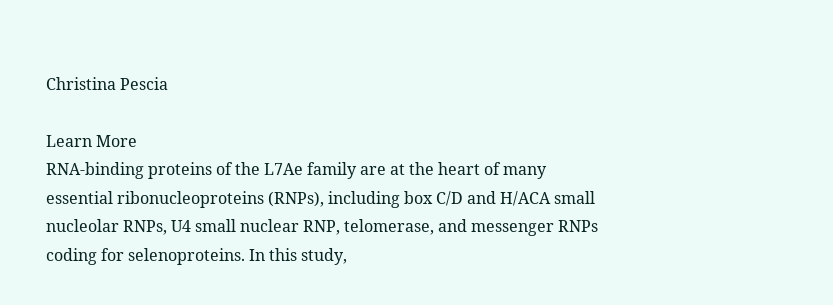Christina Pescia

Learn More
RNA-binding proteins of the L7Ae family are at the heart of many essential ribonucleoproteins (RNPs), including box C/D and H/ACA small nucleolar RNPs, U4 small nuclear RNP, telomerase, and messenger RNPs coding for selenoproteins. In this study,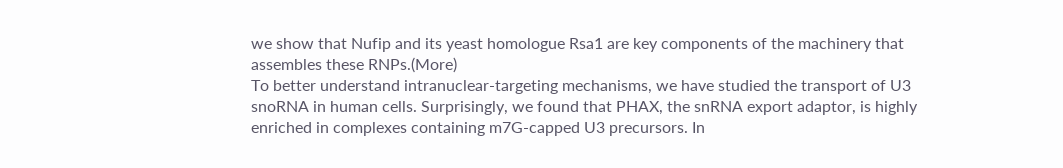we show that Nufip and its yeast homologue Rsa1 are key components of the machinery that assembles these RNPs.(More)
To better understand intranuclear-targeting mechanisms, we have studied the transport of U3 snoRNA in human cells. Surprisingly, we found that PHAX, the snRNA export adaptor, is highly enriched in complexes containing m7G-capped U3 precursors. In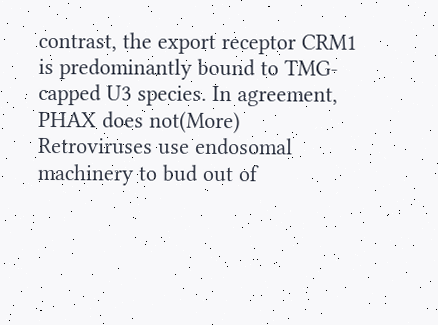contrast, the export receptor CRM1 is predominantly bound to TMG-capped U3 species. In agreement, PHAX does not(More)
Retroviruses use endosomal machinery to bud out of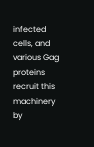infected cells, and various Gag proteins recruit this machinery by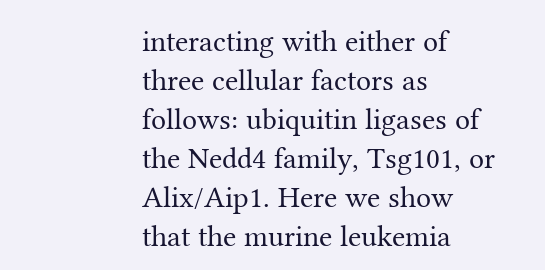interacting with either of three cellular factors as follows: ubiquitin ligases of the Nedd4 family, Tsg101, or Alix/Aip1. Here we show that the murine leukemia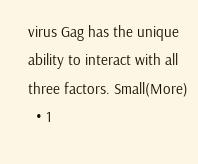virus Gag has the unique ability to interact with all three factors. Small(More)
  • 1